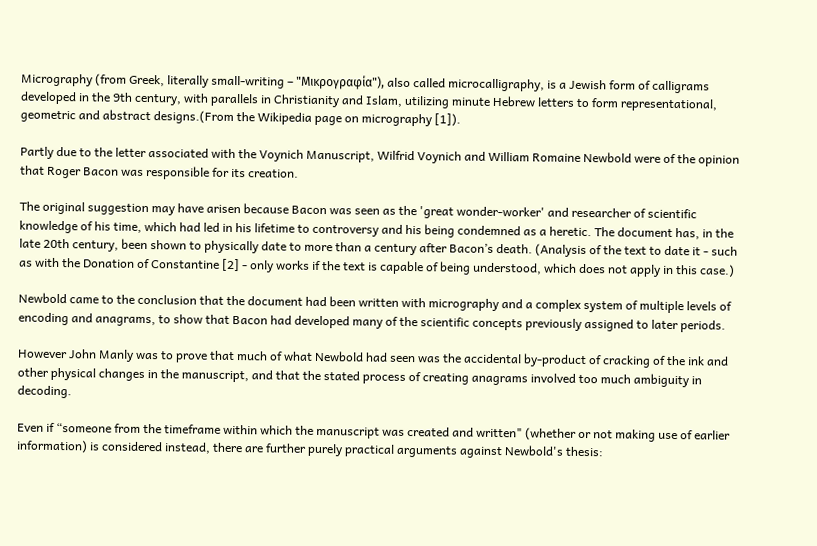Micrography (from Greek, literally small-writing – "Μικρογραφία"), also called microcalligraphy, is a Jewish form of calligrams developed in the 9th century, with parallels in Christianity and Islam, utilizing minute Hebrew letters to form representational, geometric and abstract designs.(From the Wikipedia page on micrography [1]).

Partly due to the letter associated with the Voynich Manuscript, Wilfrid Voynich and William Romaine Newbold were of the opinion that Roger Bacon was responsible for its creation.

The original suggestion may have arisen because Bacon was seen as the 'great wonder-worker' and researcher of scientific knowledge of his time, which had led in his lifetime to controversy and his being condemned as a heretic. The document has, in the late 20th century, been shown to physically date to more than a century after Bacon’s death. (Analysis of the text to date it - such as with the Donation of Constantine [2] - only works if the text is capable of being understood, which does not apply in this case.)

Newbold came to the conclusion that the document had been written with micrography and a complex system of multiple levels of encoding and anagrams, to show that Bacon had developed many of the scientific concepts previously assigned to later periods.

However John Manly was to prove that much of what Newbold had seen was the accidental by-product of cracking of the ink and other physical changes in the manuscript, and that the stated process of creating anagrams involved too much ambiguity in decoding.

Even if “someone from the timeframe within which the manuscript was created and written" (whether or not making use of earlier information) is considered instead, there are further purely practical arguments against Newbold's thesis: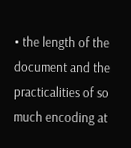• the length of the document and the practicalities of so much encoding at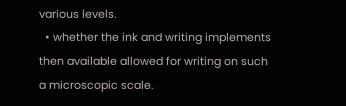various levels.
  • whether the ink and writing implements then available allowed for writing on such a microscopic scale.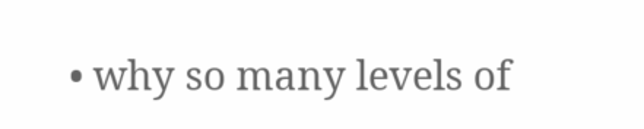• why so many levels of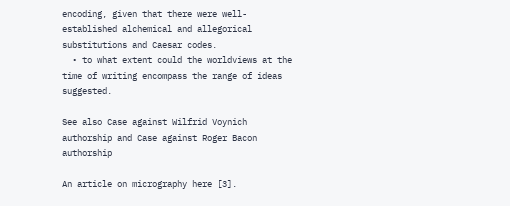encoding, given that there were well-established alchemical and allegorical substitutions and Caesar codes.
  • to what extent could the worldviews at the time of writing encompass the range of ideas suggested.

See also Case against Wilfrid Voynich authorship and Case against Roger Bacon authorship

An article on micrography here [3].